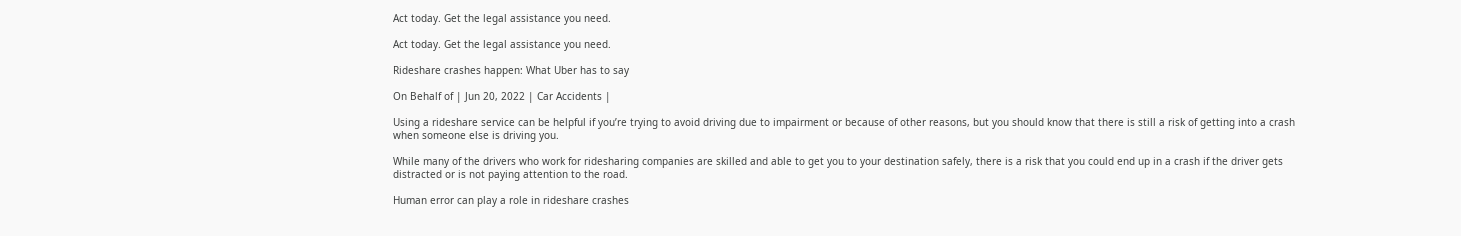Act today. Get the legal assistance you need.

Act today. Get the legal assistance you need.

Rideshare crashes happen: What Uber has to say

On Behalf of | Jun 20, 2022 | Car Accidents |

Using a rideshare service can be helpful if you’re trying to avoid driving due to impairment or because of other reasons, but you should know that there is still a risk of getting into a crash when someone else is driving you.

While many of the drivers who work for ridesharing companies are skilled and able to get you to your destination safely, there is a risk that you could end up in a crash if the driver gets distracted or is not paying attention to the road.

Human error can play a role in rideshare crashes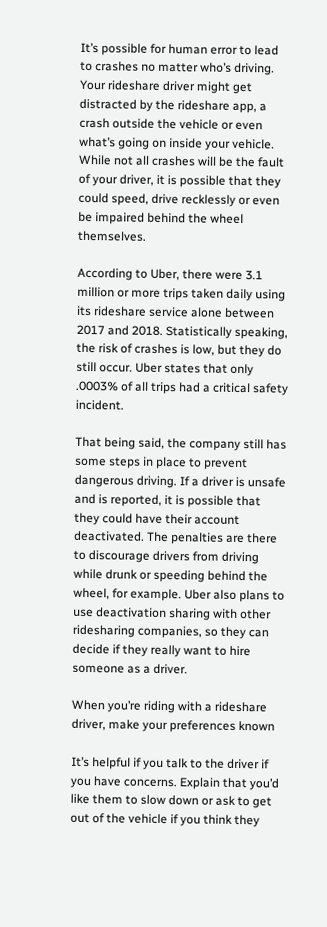It’s possible for human error to lead to crashes no matter who’s driving. Your rideshare driver might get distracted by the rideshare app, a crash outside the vehicle or even what’s going on inside your vehicle. While not all crashes will be the fault of your driver, it is possible that they could speed, drive recklessly or even be impaired behind the wheel themselves.

According to Uber, there were 3.1 million or more trips taken daily using its rideshare service alone between 2017 and 2018. Statistically speaking, the risk of crashes is low, but they do still occur. Uber states that only .0003% of all trips had a critical safety incident.

That being said, the company still has some steps in place to prevent dangerous driving. If a driver is unsafe and is reported, it is possible that they could have their account deactivated. The penalties are there to discourage drivers from driving while drunk or speeding behind the wheel, for example. Uber also plans to use deactivation sharing with other ridesharing companies, so they can decide if they really want to hire someone as a driver.

When you’re riding with a rideshare driver, make your preferences known

It’s helpful if you talk to the driver if you have concerns. Explain that you’d like them to slow down or ask to get out of the vehicle if you think they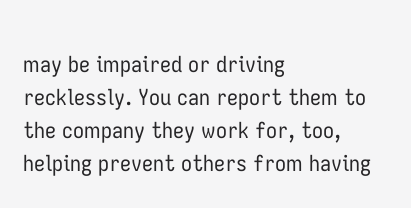may be impaired or driving recklessly. You can report them to the company they work for, too, helping prevent others from having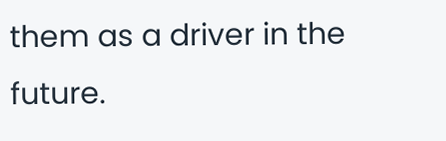them as a driver in the future.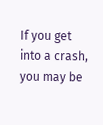If you get into a crash, you may be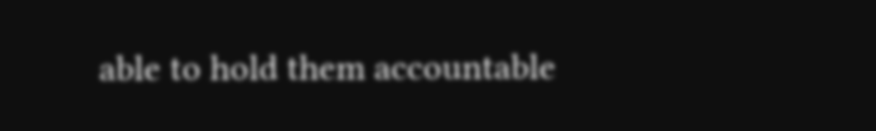able to hold them accountable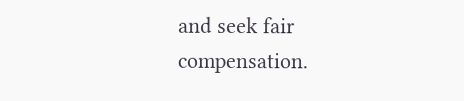and seek fair compensation.